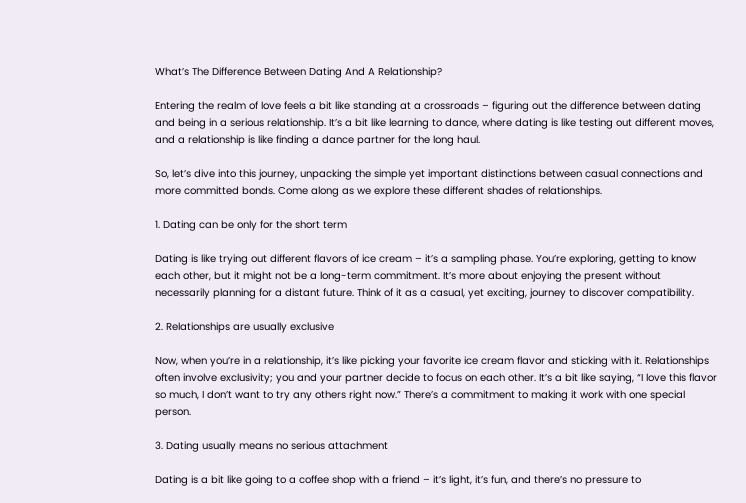What’s The Difference Between Dating And A Relationship?

Entering the realm of love feels a bit like standing at a crossroads – figuring out the difference between dating and being in a serious relationship. It’s a bit like learning to dance, where dating is like testing out different moves, and a relationship is like finding a dance partner for the long haul.

So, let’s dive into this journey, unpacking the simple yet important distinctions between casual connections and more committed bonds. Come along as we explore these different shades of relationships.

1. Dating can be only for the short term

Dating is like trying out different flavors of ice cream – it’s a sampling phase. You’re exploring, getting to know each other, but it might not be a long-term commitment. It’s more about enjoying the present without necessarily planning for a distant future. Think of it as a casual, yet exciting, journey to discover compatibility.

2. Relationships are usually exclusive

Now, when you’re in a relationship, it’s like picking your favorite ice cream flavor and sticking with it. Relationships often involve exclusivity; you and your partner decide to focus on each other. It’s a bit like saying, “I love this flavor so much, I don’t want to try any others right now.” There’s a commitment to making it work with one special person.

3. Dating usually means no serious attachment

Dating is a bit like going to a coffee shop with a friend – it’s light, it’s fun, and there’s no pressure to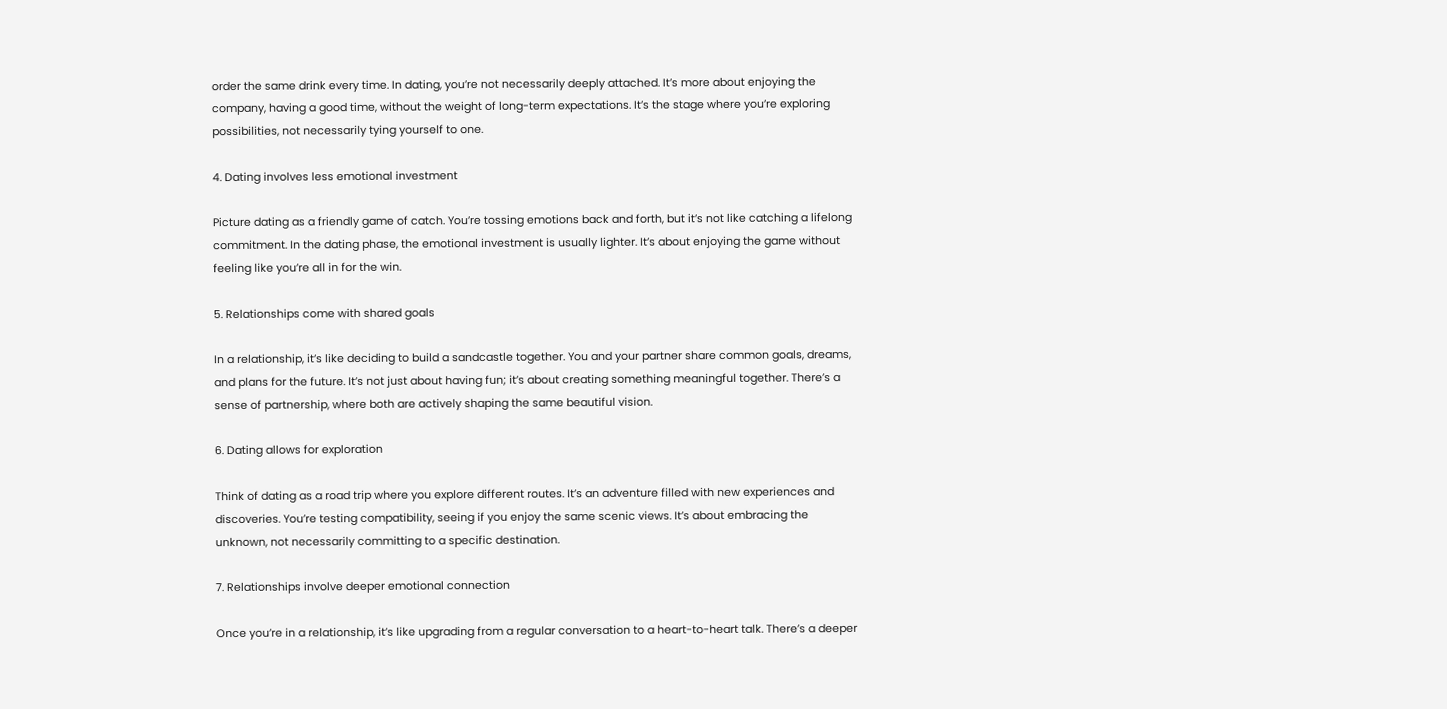order the same drink every time. In dating, you’re not necessarily deeply attached. It’s more about enjoying the company, having a good time, without the weight of long-term expectations. It’s the stage where you’re exploring possibilities, not necessarily tying yourself to one.

4. Dating involves less emotional investment

Picture dating as a friendly game of catch. You’re tossing emotions back and forth, but it’s not like catching a lifelong commitment. In the dating phase, the emotional investment is usually lighter. It’s about enjoying the game without feeling like you’re all in for the win.

5. Relationships come with shared goals

In a relationship, it’s like deciding to build a sandcastle together. You and your partner share common goals, dreams, and plans for the future. It’s not just about having fun; it’s about creating something meaningful together. There’s a sense of partnership, where both are actively shaping the same beautiful vision.

6. Dating allows for exploration

Think of dating as a road trip where you explore different routes. It’s an adventure filled with new experiences and discoveries. You’re testing compatibility, seeing if you enjoy the same scenic views. It’s about embracing the unknown, not necessarily committing to a specific destination.

7. Relationships involve deeper emotional connection

Once you’re in a relationship, it’s like upgrading from a regular conversation to a heart-to-heart talk. There’s a deeper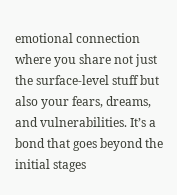emotional connection where you share not just the surface-level stuff but also your fears, dreams, and vulnerabilities. It’s a bond that goes beyond the initial stages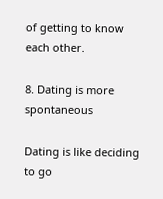of getting to know each other.

8. Dating is more spontaneous

Dating is like deciding to go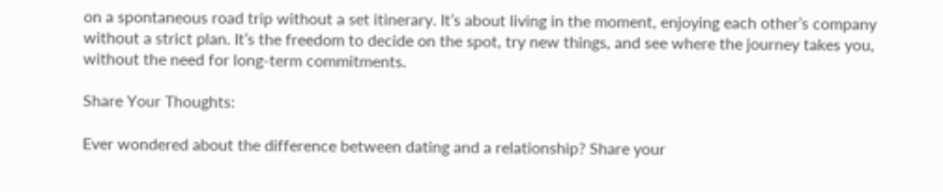on a spontaneous road trip without a set itinerary. It’s about living in the moment, enjoying each other’s company without a strict plan. It’s the freedom to decide on the spot, try new things, and see where the journey takes you, without the need for long-term commitments.

Share Your Thoughts:

Ever wondered about the difference between dating and a relationship? Share your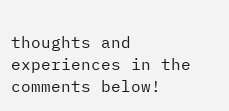thoughts and experiences in the comments below!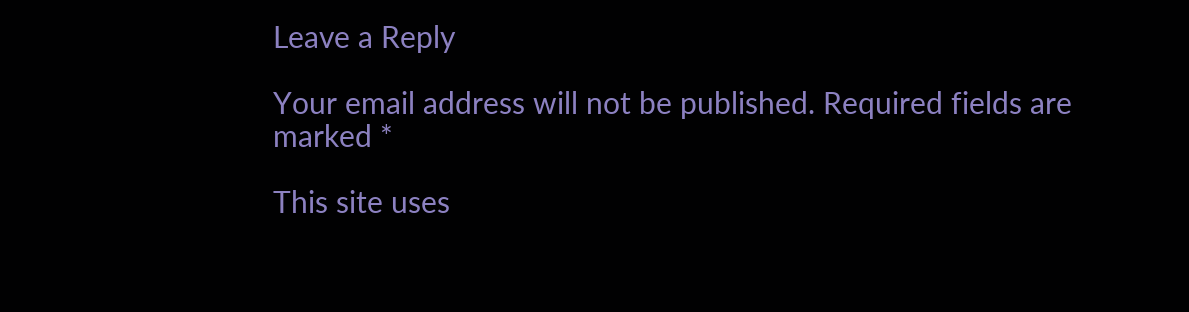Leave a Reply

Your email address will not be published. Required fields are marked *

This site uses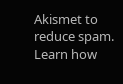Akismet to reduce spam. Learn how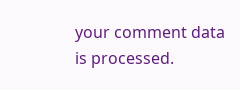your comment data is processed.